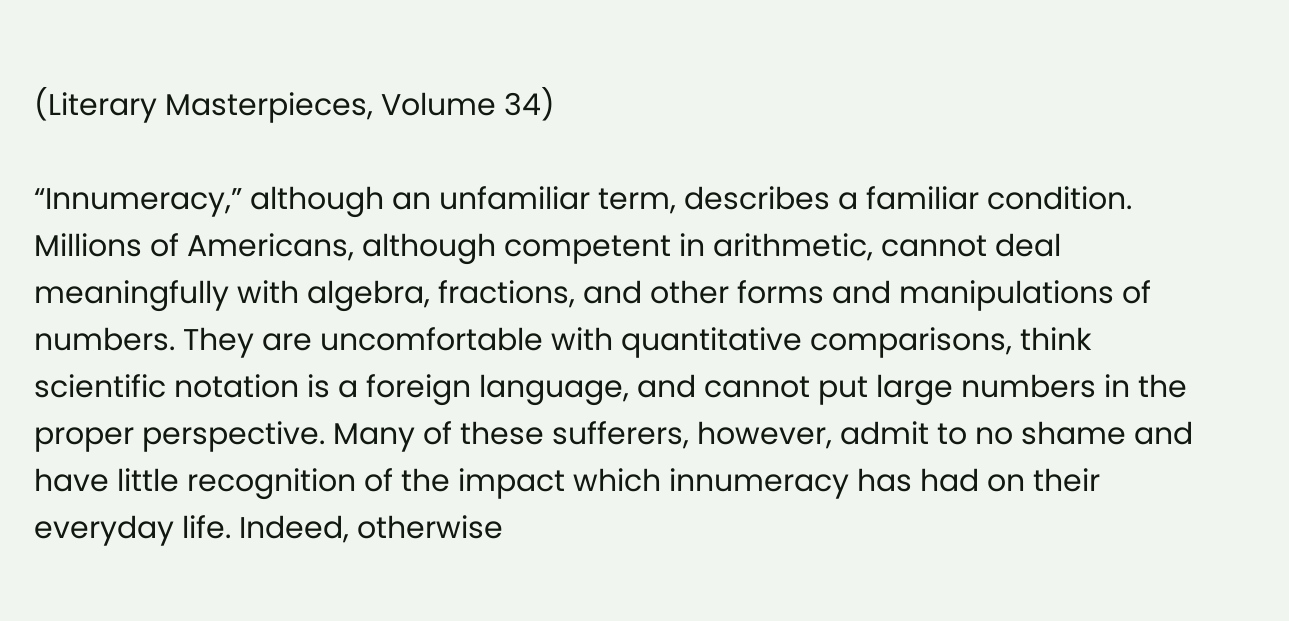(Literary Masterpieces, Volume 34)

“Innumeracy,” although an unfamiliar term, describes a familiar condition. Millions of Americans, although competent in arithmetic, cannot deal meaningfully with algebra, fractions, and other forms and manipulations of numbers. They are uncomfortable with quantitative comparisons, think scientific notation is a foreign language, and cannot put large numbers in the proper perspective. Many of these sufferers, however, admit to no shame and have little recognition of the impact which innumeracy has had on their everyday life. Indeed, otherwise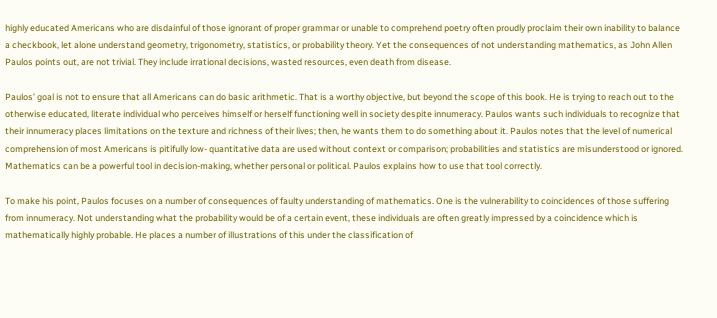highly educated Americans who are disdainful of those ignorant of proper grammar or unable to comprehend poetry often proudly proclaim their own inability to balance a checkbook, let alone understand geometry, trigonometry, statistics, or probability theory. Yet the consequences of not understanding mathematics, as John Allen Paulos points out, are not trivial. They include irrational decisions, wasted resources, even death from disease.

Paulos’ goal is not to ensure that all Americans can do basic arithmetic. That is a worthy objective, but beyond the scope of this book. He is trying to reach out to the otherwise educated, literate individual who perceives himself or herself functioning well in society despite innumeracy. Paulos wants such individuals to recognize that their innumeracy places limitations on the texture and richness of their lives; then, he wants them to do something about it. Paulos notes that the level of numerical comprehension of most Americans is pitifully low- quantitative data are used without context or comparison; probabilities and statistics are misunderstood or ignored. Mathematics can be a powerful tool in decision-making, whether personal or political. Paulos explains how to use that tool correctly.

To make his point, Paulos focuses on a number of consequences of faulty understanding of mathematics. One is the vulnerability to coincidences of those suffering from innumeracy. Not understanding what the probability would be of a certain event, these individuals are often greatly impressed by a coincidence which is mathematically highly probable. He places a number of illustrations of this under the classification of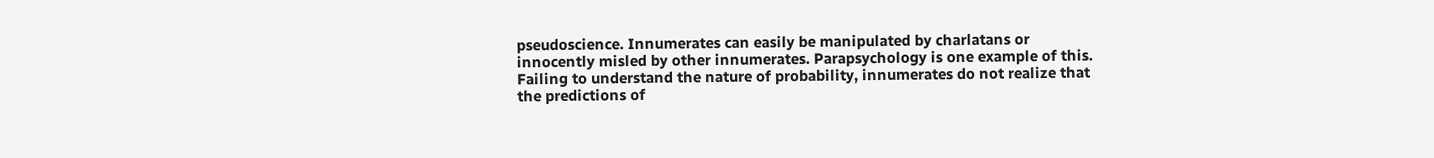pseudoscience. Innumerates can easily be manipulated by charlatans or innocently misled by other innumerates. Parapsychology is one example of this. Failing to understand the nature of probability, innumerates do not realize that the predictions of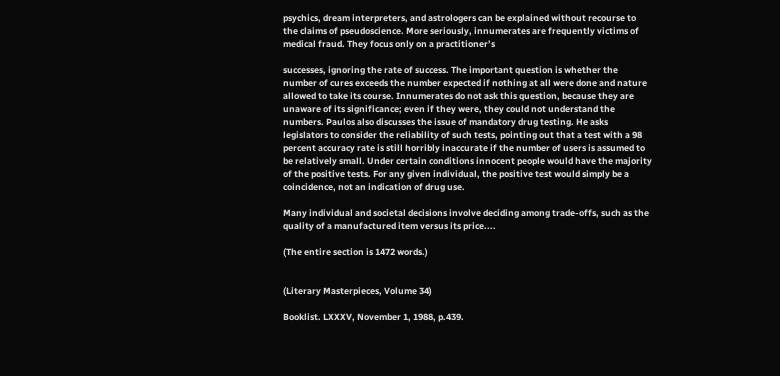psychics, dream interpreters, and astrologers can be explained without recourse to the claims of pseudoscience. More seriously, innumerates are frequently victims of medical fraud. They focus only on a practitioner’s

successes, ignoring the rate of success. The important question is whether the number of cures exceeds the number expected if nothing at all were done and nature allowed to take its course. Innumerates do not ask this question, because they are unaware of its significance; even if they were, they could not understand the numbers. Paulos also discusses the issue of mandatory drug testing. He asks legislators to consider the reliability of such tests, pointing out that a test with a 98 percent accuracy rate is still horribly inaccurate if the number of users is assumed to be relatively small. Under certain conditions innocent people would have the majority of the positive tests. For any given individual, the positive test would simply be a coincidence, not an indication of drug use.

Many individual and societal decisions involve deciding among trade-offs, such as the quality of a manufactured item versus its price....

(The entire section is 1472 words.)


(Literary Masterpieces, Volume 34)

Booklist. LXXXV, November 1, 1988, p.439.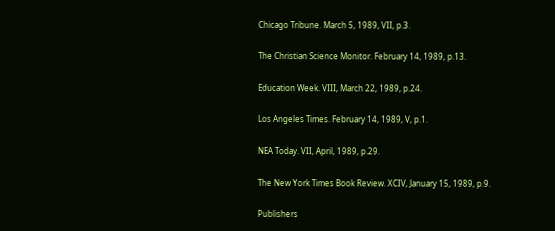Chicago Tribune. March 5, 1989, VII, p.3.

The Christian Science Monitor. February 14, 1989, p.13.

Education Week. VIII, March 22, 1989, p.24.

Los Angeles Times. February 14, 1989, V, p.1.

NEA Today. VII, April, 1989, p.29.

The New York Times Book Review. XCIV, January 15, 1989, p.9.

Publishers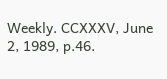Weekly. CCXXXV, June 2, 1989, p.46.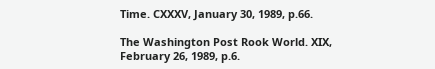Time. CXXXV, January 30, 1989, p.66.

The Washington Post Rook World. XIX, February 26, 1989, p.6.